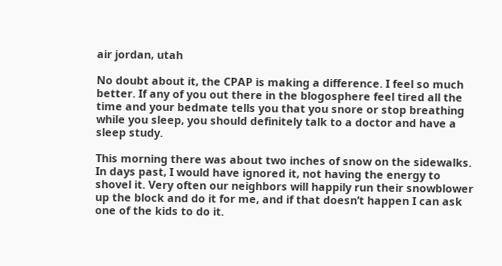air jordan, utah

No doubt about it, the CPAP is making a difference. I feel so much better. If any of you out there in the blogosphere feel tired all the time and your bedmate tells you that you snore or stop breathing while you sleep, you should definitely talk to a doctor and have a sleep study.

This morning there was about two inches of snow on the sidewalks. In days past, I would have ignored it, not having the energy to shovel it. Very often our neighbors will happily run their snowblower up the block and do it for me, and if that doesn’t happen I can ask one of the kids to do it.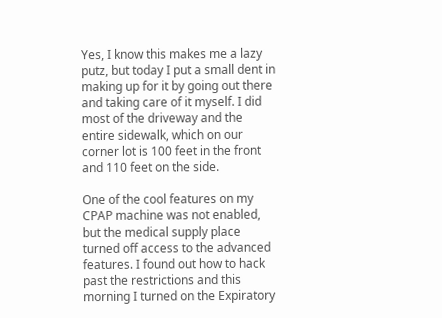Yes, I know this makes me a lazy putz, but today I put a small dent in making up for it by going out there and taking care of it myself. I did most of the driveway and the entire sidewalk, which on our corner lot is 100 feet in the front and 110 feet on the side.

One of the cool features on my CPAP machine was not enabled, but the medical supply place turned off access to the advanced features. I found out how to hack past the restrictions and this morning I turned on the Expiratory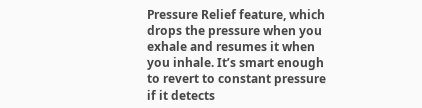Pressure Relief feature, which drops the pressure when you exhale and resumes it when you inhale. It’s smart enough to revert to constant pressure if it detects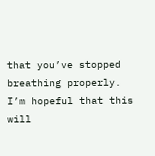that you’ve stopped breathing properly. I’m hopeful that this will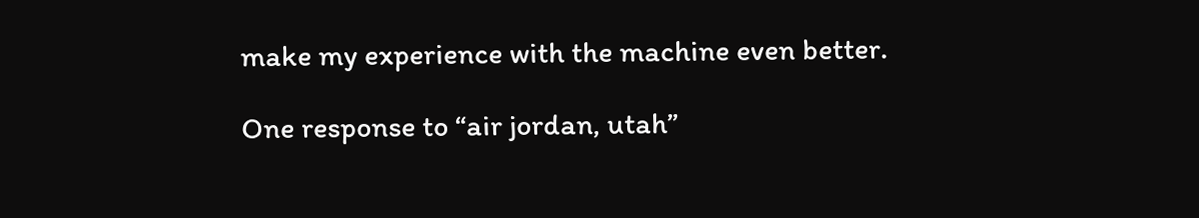make my experience with the machine even better.

One response to “air jordan, utah”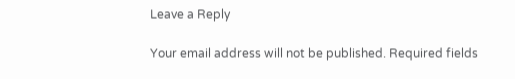Leave a Reply

Your email address will not be published. Required fields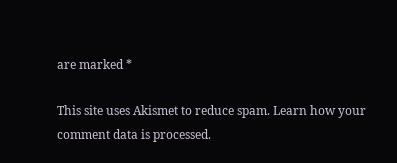are marked *

This site uses Akismet to reduce spam. Learn how your comment data is processed.